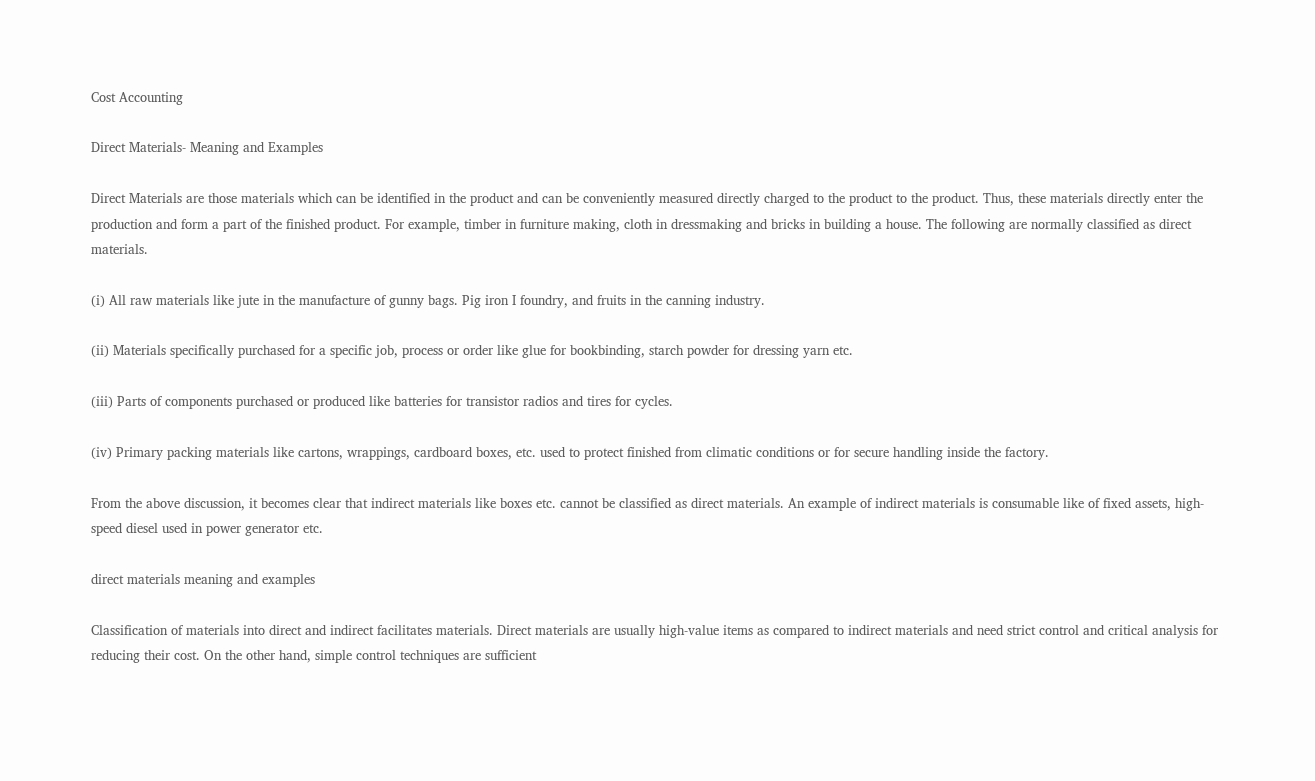Cost Accounting

Direct Materials- Meaning and Examples

Direct Materials are those materials which can be identified in the product and can be conveniently measured directly charged to the product to the product. Thus, these materials directly enter the production and form a part of the finished product. For example, timber in furniture making, cloth in dressmaking and bricks in building a house. The following are normally classified as direct materials.

(i) All raw materials like jute in the manufacture of gunny bags. Pig iron I foundry, and fruits in the canning industry.

(ii) Materials specifically purchased for a specific job, process or order like glue for bookbinding, starch powder for dressing yarn etc.

(iii) Parts of components purchased or produced like batteries for transistor radios and tires for cycles.

(iv) Primary packing materials like cartons, wrappings, cardboard boxes, etc. used to protect finished from climatic conditions or for secure handling inside the factory.

From the above discussion, it becomes clear that indirect materials like boxes etc. cannot be classified as direct materials. An example of indirect materials is consumable like of fixed assets, high-speed diesel used in power generator etc.

direct materials meaning and examples

Classification of materials into direct and indirect facilitates materials. Direct materials are usually high-value items as compared to indirect materials and need strict control and critical analysis for reducing their cost. On the other hand, simple control techniques are sufficient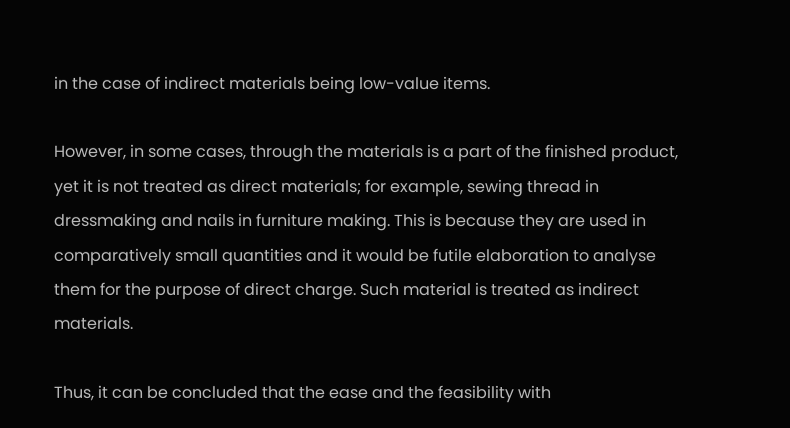in the case of indirect materials being low-value items.

However, in some cases, through the materials is a part of the finished product, yet it is not treated as direct materials; for example, sewing thread in dressmaking and nails in furniture making. This is because they are used in comparatively small quantities and it would be futile elaboration to analyse them for the purpose of direct charge. Such material is treated as indirect materials.

Thus, it can be concluded that the ease and the feasibility with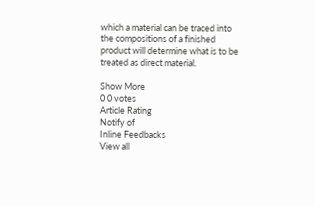which a material can be traced into the compositions of a finished product will determine what is to be treated as direct material.

Show More
0 0 votes
Article Rating
Notify of
Inline Feedbacks
View all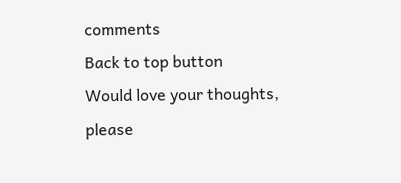comments
Back to top button
Would love your thoughts, please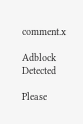comment.x

Adblock Detected

Please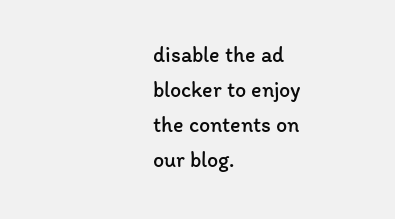disable the ad blocker to enjoy the contents on our blog.